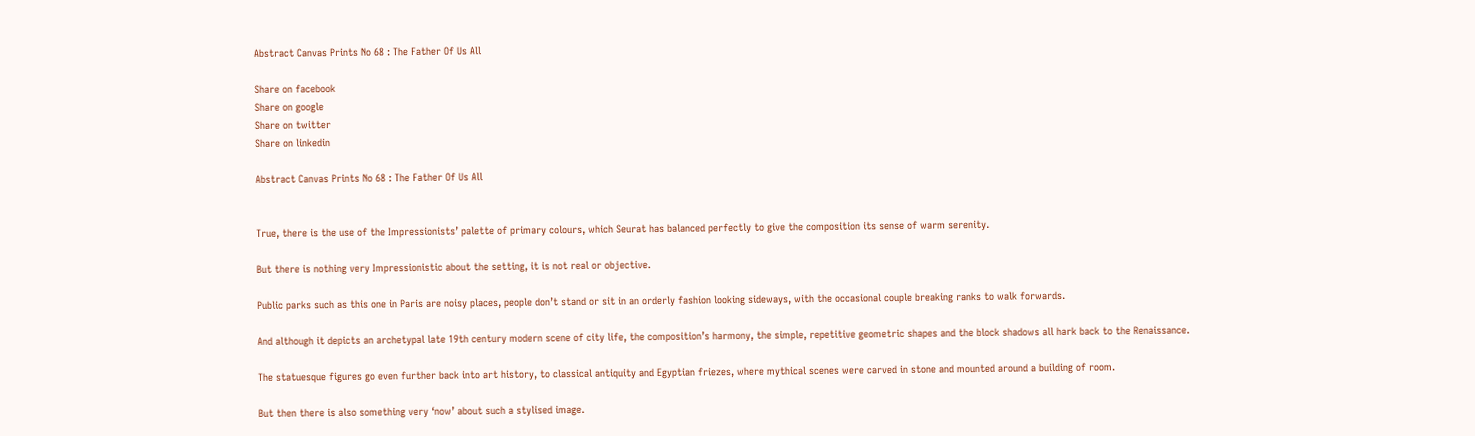Abstract Canvas Prints No 68 : The Father Of Us All

Share on facebook
Share on google
Share on twitter
Share on linkedin

Abstract Canvas Prints No 68 : The Father Of Us All


True, there is the use of the Impressionists’ palette of primary colours, which Seurat has balanced perfectly to give the composition its sense of warm serenity.

But there is nothing very Impressionistic about the setting, it is not real or objective.

Public parks such as this one in Paris are noisy places, people don’t stand or sit in an orderly fashion looking sideways, with the occasional couple breaking ranks to walk forwards.

And although it depicts an archetypal late 19th century modern scene of city life, the composition’s harmony, the simple, repetitive geometric shapes and the block shadows all hark back to the Renaissance.

The statuesque figures go even further back into art history, to classical antiquity and Egyptian friezes, where mythical scenes were carved in stone and mounted around a building of room.

But then there is also something very ‘now’ about such a stylised image.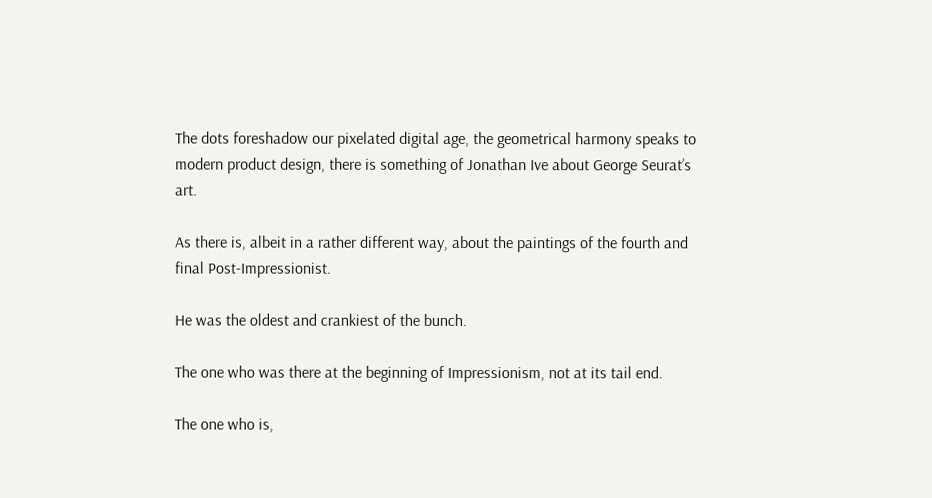The dots foreshadow our pixelated digital age, the geometrical harmony speaks to modern product design, there is something of Jonathan Ive about George Seurat’s art.

As there is, albeit in a rather different way, about the paintings of the fourth and final Post-Impressionist.

He was the oldest and crankiest of the bunch.

The one who was there at the beginning of Impressionism, not at its tail end.

The one who is,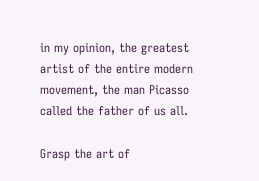in my opinion, the greatest artist of the entire modern movement, the man Picasso called the father of us all.

Grasp the art of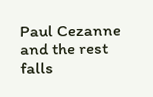Paul Cezanne and the rest falls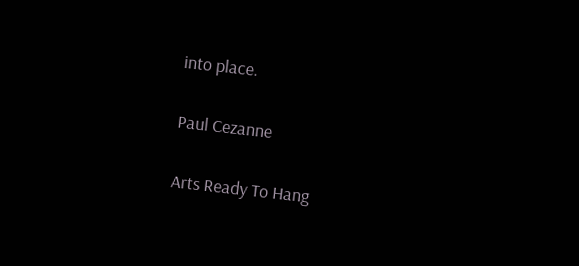into place.


Paul Cezanne


Arts Ready To Hang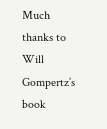Much thanks to Will Gompertz’s book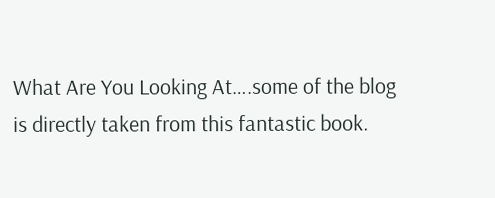What Are You Looking At….some of the blog is directly taken from this fantastic book.